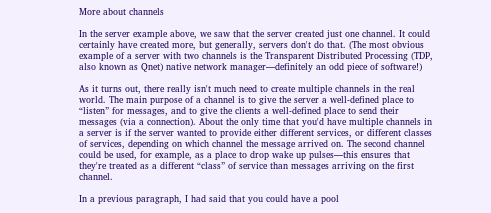More about channels

In the server example above, we saw that the server created just one channel. It could certainly have created more, but generally, servers don't do that. (The most obvious example of a server with two channels is the Transparent Distributed Processing (TDP, also known as Qnet) native network manager—definitely an odd piece of software!)

As it turns out, there really isn't much need to create multiple channels in the real world. The main purpose of a channel is to give the server a well-defined place to “listen” for messages, and to give the clients a well-defined place to send their messages (via a connection). About the only time that you'd have multiple channels in a server is if the server wanted to provide either different services, or different classes of services, depending on which channel the message arrived on. The second channel could be used, for example, as a place to drop wake up pulses—this ensures that they're treated as a different “class” of service than messages arriving on the first channel.

In a previous paragraph, I had said that you could have a pool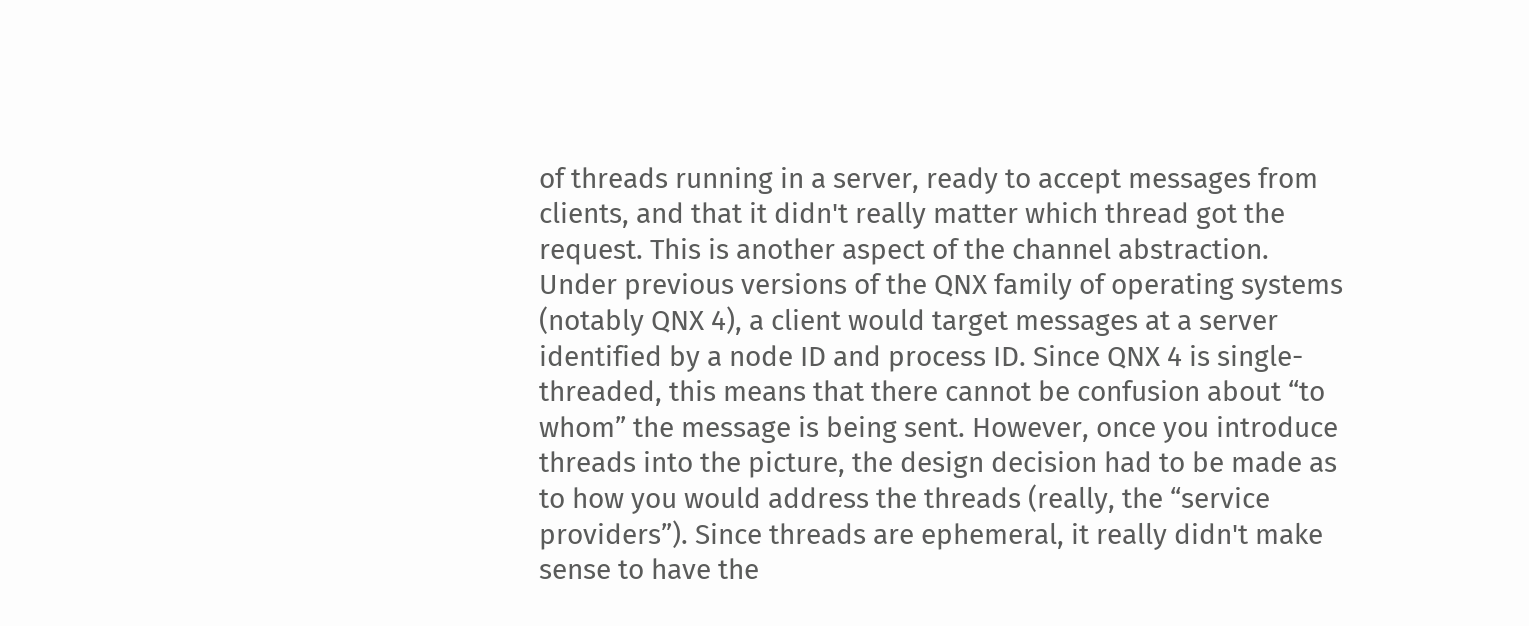of threads running in a server, ready to accept messages from clients, and that it didn't really matter which thread got the request. This is another aspect of the channel abstraction. Under previous versions of the QNX family of operating systems (notably QNX 4), a client would target messages at a server identified by a node ID and process ID. Since QNX 4 is single-threaded, this means that there cannot be confusion about “to whom” the message is being sent. However, once you introduce threads into the picture, the design decision had to be made as to how you would address the threads (really, the “service providers”). Since threads are ephemeral, it really didn't make sense to have the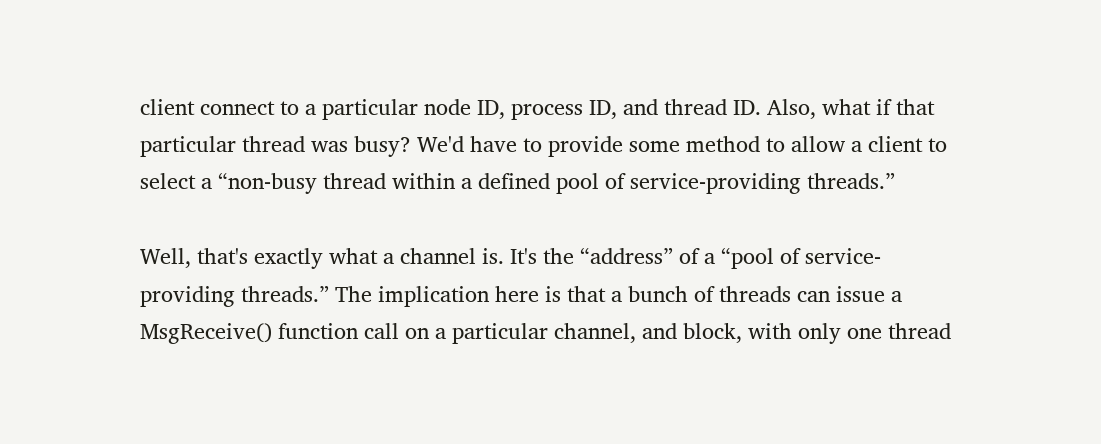client connect to a particular node ID, process ID, and thread ID. Also, what if that particular thread was busy? We'd have to provide some method to allow a client to select a “non-busy thread within a defined pool of service-providing threads.”

Well, that's exactly what a channel is. It's the “address” of a “pool of service-providing threads.” The implication here is that a bunch of threads can issue a MsgReceive() function call on a particular channel, and block, with only one thread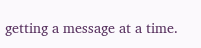getting a message at a time.